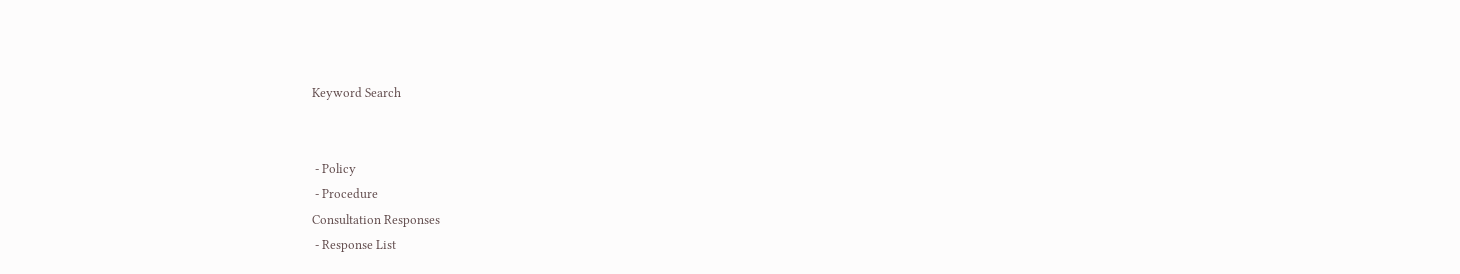Keyword Search


 - Policy
 - Procedure
Consultation Responses
 - Response List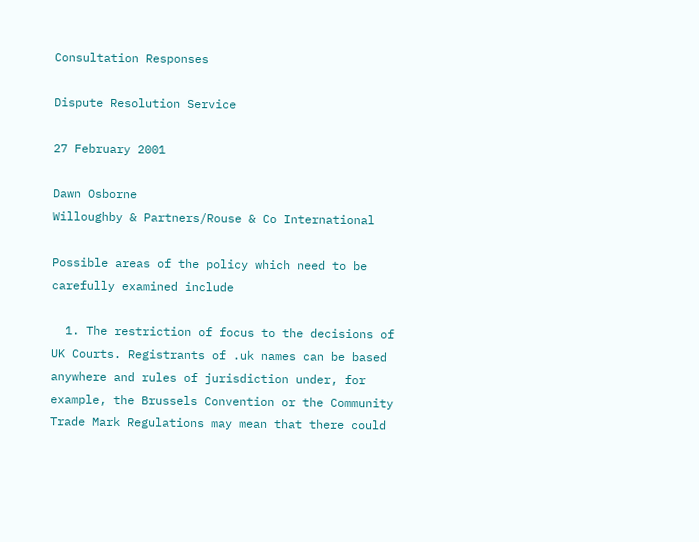Consultation Responses

Dispute Resolution Service

27 February 2001

Dawn Osborne
Willoughby & Partners/Rouse & Co International

Possible areas of the policy which need to be carefully examined include

  1. The restriction of focus to the decisions of UK Courts. Registrants of .uk names can be based anywhere and rules of jurisdiction under, for example, the Brussels Convention or the Community Trade Mark Regulations may mean that there could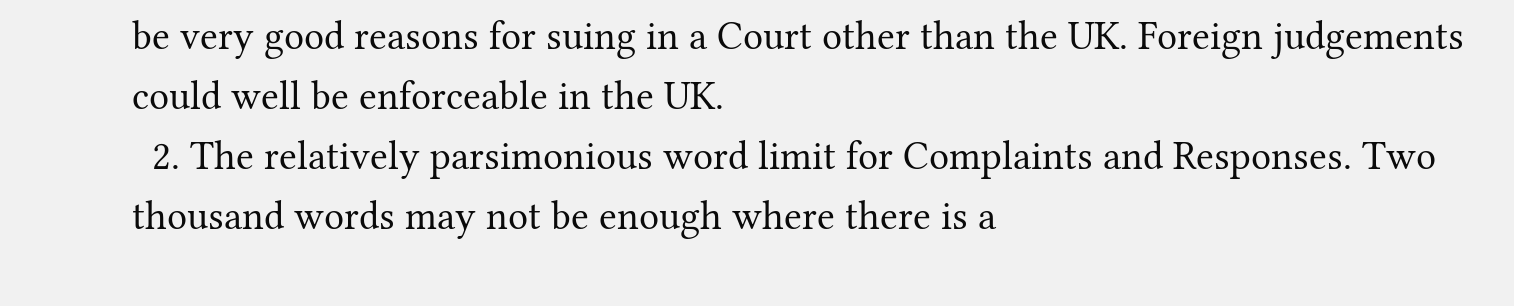be very good reasons for suing in a Court other than the UK. Foreign judgements could well be enforceable in the UK.
  2. The relatively parsimonious word limit for Complaints and Responses. Two thousand words may not be enough where there is a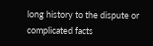long history to the dispute or complicated facts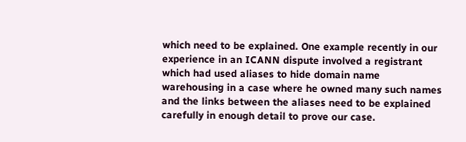which need to be explained. One example recently in our experience in an ICANN dispute involved a registrant which had used aliases to hide domain name warehousing in a case where he owned many such names and the links between the aliases need to be explained carefully in enough detail to prove our case.